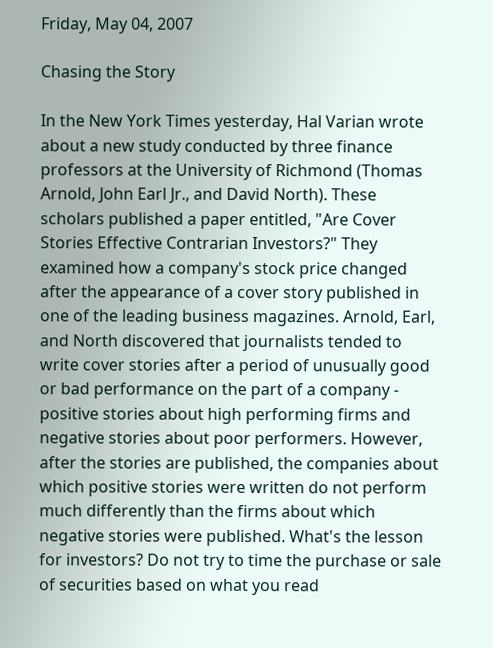Friday, May 04, 2007

Chasing the Story

In the New York Times yesterday, Hal Varian wrote about a new study conducted by three finance professors at the University of Richmond (Thomas Arnold, John Earl Jr., and David North). These scholars published a paper entitled, "Are Cover Stories Effective Contrarian Investors?" They examined how a company's stock price changed after the appearance of a cover story published in one of the leading business magazines. Arnold, Earl, and North discovered that journalists tended to write cover stories after a period of unusually good or bad performance on the part of a company - positive stories about high performing firms and negative stories about poor performers. However, after the stories are published, the companies about which positive stories were written do not perform much differently than the firms about which negative stories were published. What's the lesson for investors? Do not try to time the purchase or sale of securities based on what you read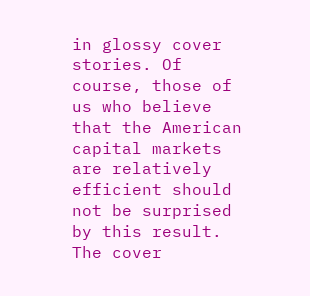in glossy cover stories. Of course, those of us who believe that the American capital markets are relatively efficient should not be surprised by this result. The cover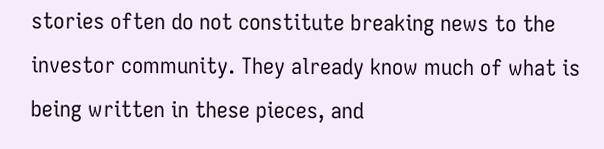stories often do not constitute breaking news to the investor community. They already know much of what is being written in these pieces, and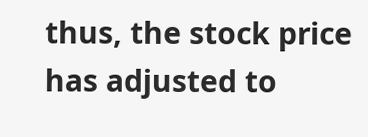thus, the stock price has adjusted to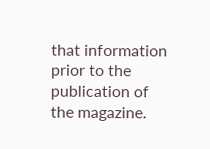that information prior to the publication of the magazine.